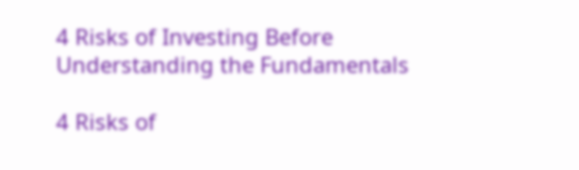4 Risks of Investing Before Understanding the Fundamentals

4 Risks of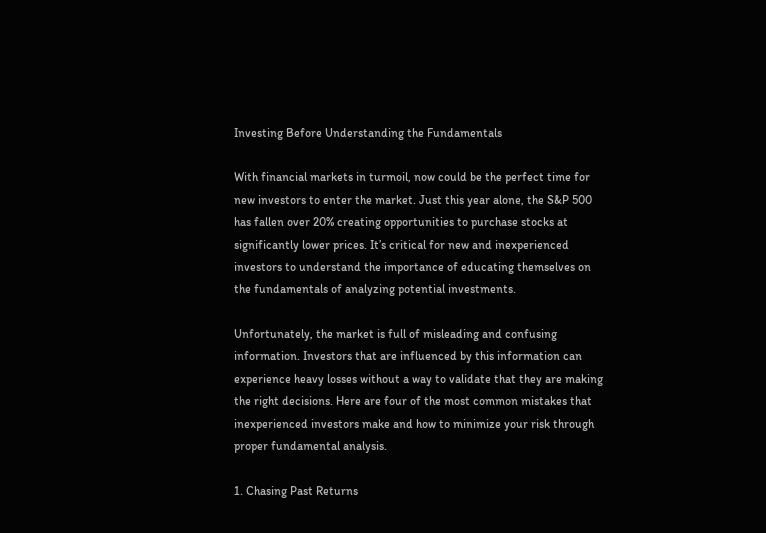Investing Before Understanding the Fundamentals

With financial markets in turmoil, now could be the perfect time for new investors to enter the market. Just this year alone, the S&P 500 has fallen over 20% creating opportunities to purchase stocks at significantly lower prices. It’s critical for new and inexperienced investors to understand the importance of educating themselves on the fundamentals of analyzing potential investments.

Unfortunately, the market is full of misleading and confusing information. Investors that are influenced by this information can experience heavy losses without a way to validate that they are making the right decisions. Here are four of the most common mistakes that inexperienced investors make and how to minimize your risk through proper fundamental analysis.

1. Chasing Past Returns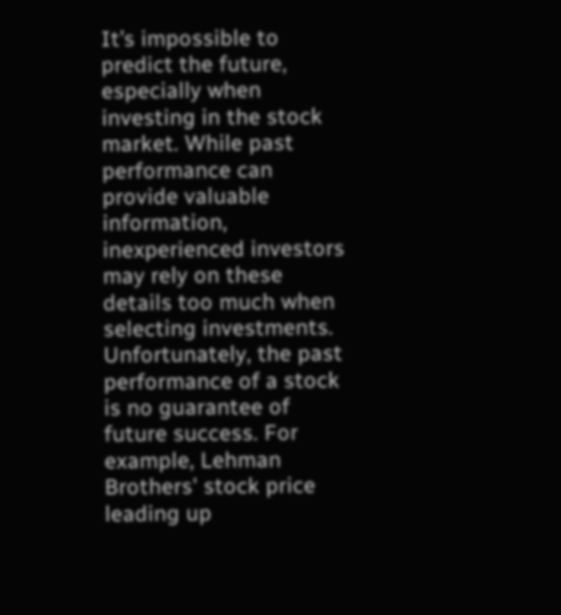It’s impossible to predict the future, especially when investing in the stock market. While past performance can provide valuable information, inexperienced investors may rely on these details too much when selecting investments. Unfortunately, the past performance of a stock is no guarantee of future success. For example, Lehman Brothers' stock price leading up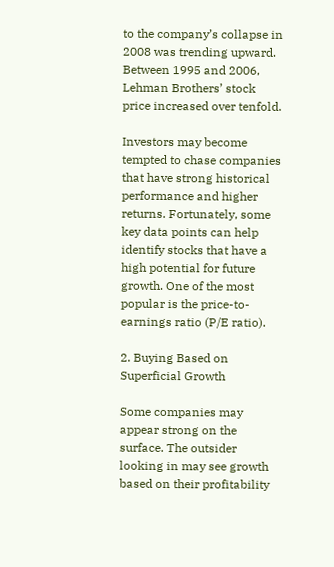to the company’s collapse in 2008 was trending upward. Between 1995 and 2006, Lehman Brothers’ stock price increased over tenfold.

Investors may become tempted to chase companies that have strong historical performance and higher returns. Fortunately, some key data points can help identify stocks that have a high potential for future growth. One of the most popular is the price-to-earnings ratio (P/E ratio).

2. Buying Based on Superficial Growth

Some companies may appear strong on the surface. The outsider looking in may see growth based on their profitability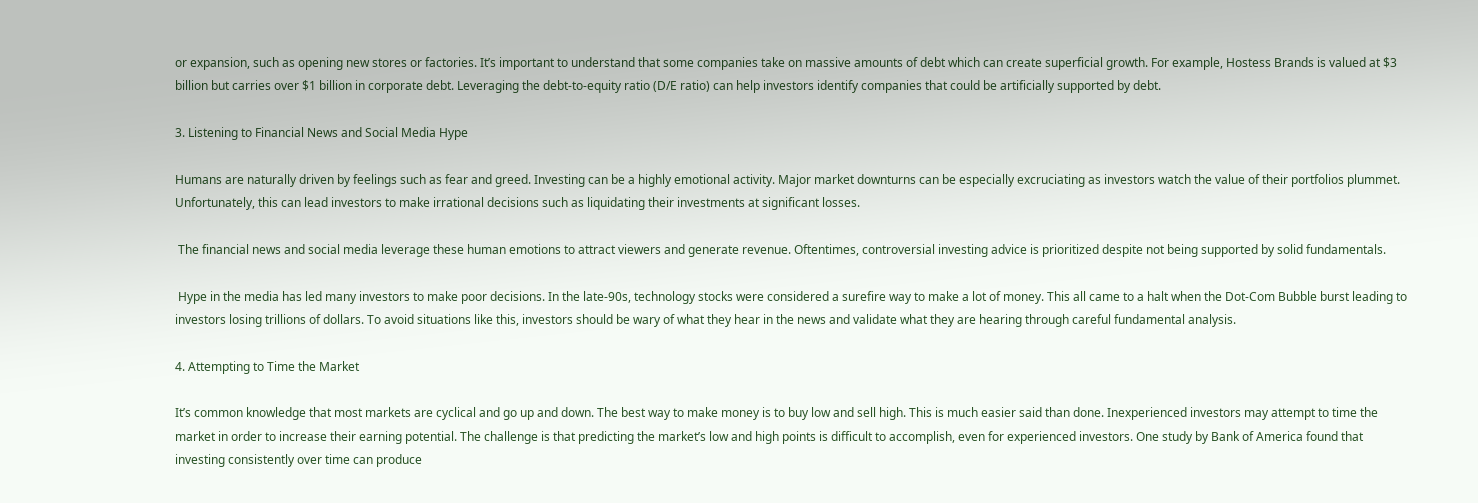or expansion, such as opening new stores or factories. It’s important to understand that some companies take on massive amounts of debt which can create superficial growth. For example, Hostess Brands is valued at $3 billion but carries over $1 billion in corporate debt. Leveraging the debt-to-equity ratio (D/E ratio) can help investors identify companies that could be artificially supported by debt.

3. Listening to Financial News and Social Media Hype

Humans are naturally driven by feelings such as fear and greed. Investing can be a highly emotional activity. Major market downturns can be especially excruciating as investors watch the value of their portfolios plummet. Unfortunately, this can lead investors to make irrational decisions such as liquidating their investments at significant losses.

 The financial news and social media leverage these human emotions to attract viewers and generate revenue. Oftentimes, controversial investing advice is prioritized despite not being supported by solid fundamentals.

 Hype in the media has led many investors to make poor decisions. In the late-90s, technology stocks were considered a surefire way to make a lot of money. This all came to a halt when the Dot-Com Bubble burst leading to investors losing trillions of dollars. To avoid situations like this, investors should be wary of what they hear in the news and validate what they are hearing through careful fundamental analysis.

4. Attempting to Time the Market

It’s common knowledge that most markets are cyclical and go up and down. The best way to make money is to buy low and sell high. This is much easier said than done. Inexperienced investors may attempt to time the market in order to increase their earning potential. The challenge is that predicting the market’s low and high points is difficult to accomplish, even for experienced investors. One study by Bank of America found that investing consistently over time can produce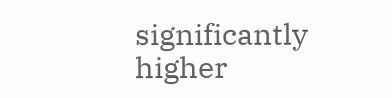significantly higher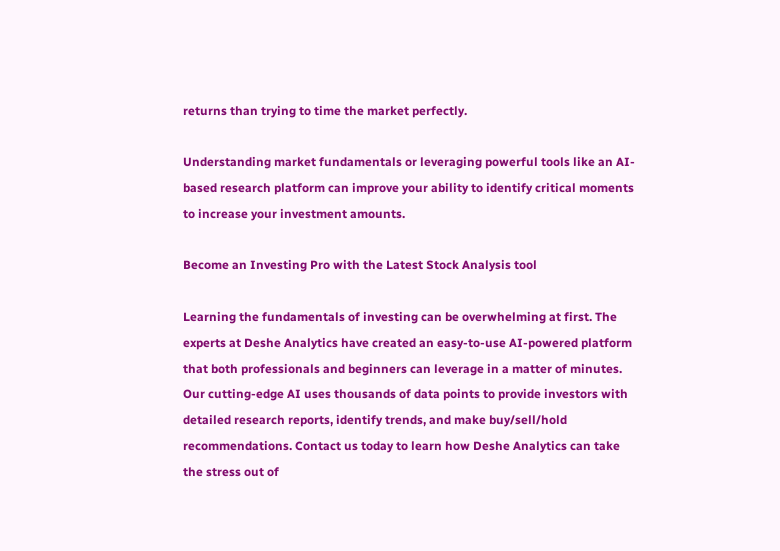returns than trying to time the market perfectly.

Understanding market fundamentals or leveraging powerful tools like an AI-based research platform can improve your ability to identify critical moments to increase your investment amounts.

Become an Investing Pro with the Latest Stock Analysis tool

Learning the fundamentals of investing can be overwhelming at first. The experts at Deshe Analytics have created an easy-to-use AI-powered platform that both professionals and beginners can leverage in a matter of minutes. Our cutting-edge AI uses thousands of data points to provide investors with detailed research reports, identify trends, and make buy/sell/hold recommendations. Contact us today to learn how Deshe Analytics can take the stress out of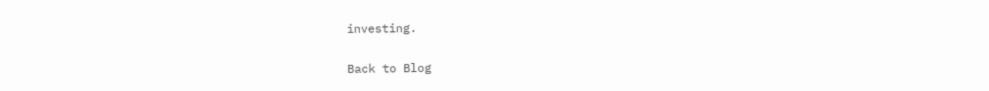investing.

Back to Blog